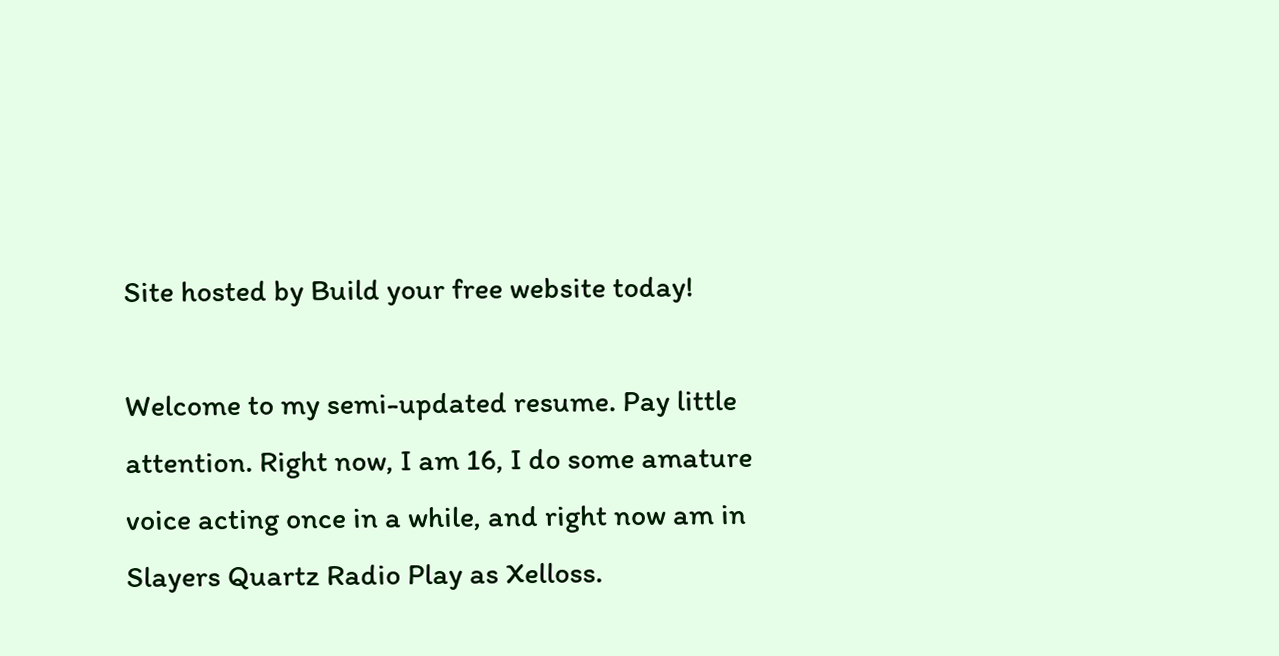Site hosted by Build your free website today!

Welcome to my semi-updated resume. Pay little attention. Right now, I am 16, I do some amature voice acting once in a while, and right now am in Slayers Quartz Radio Play as Xelloss.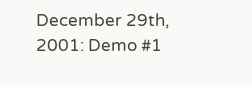December 29th, 2001: Demo #1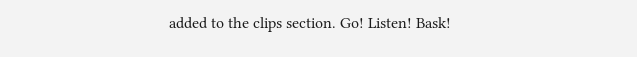added to the clips section. Go! Listen! Bask!